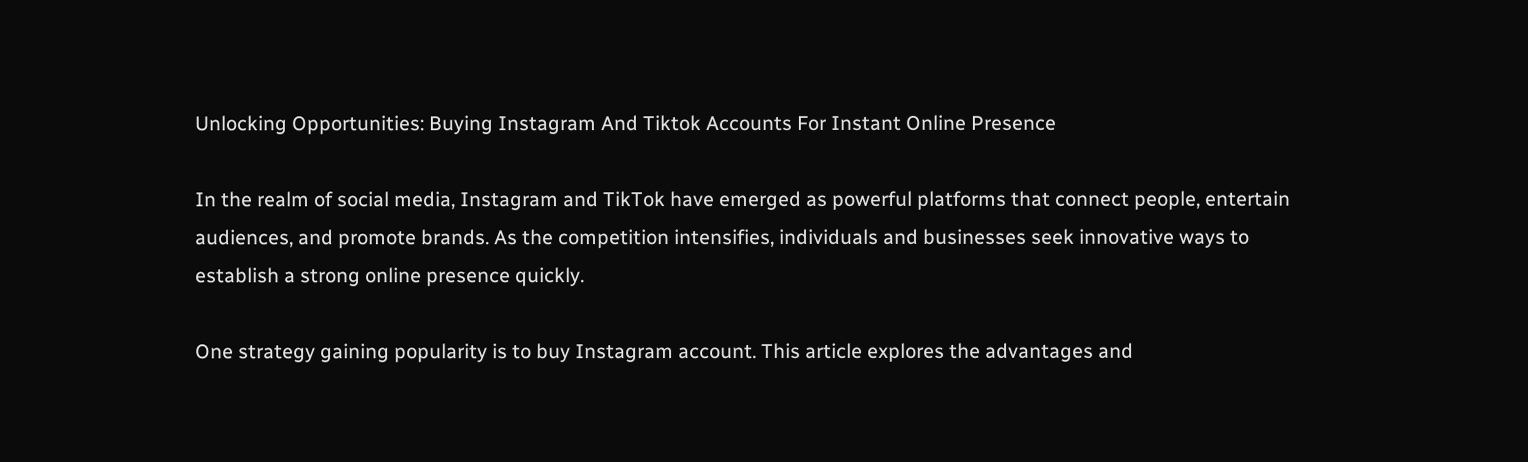Unlocking Opportunities: Buying Instagram And Tiktok Accounts For Instant Online Presence

In the realm of social media, Instagram and TikTok have emerged as powerful platforms that connect people, entertain audiences, and promote brands. As the competition intensifies, individuals and businesses seek innovative ways to establish a strong online presence quickly.

One strategy gaining popularity is to buy Instagram account. This article explores the advantages and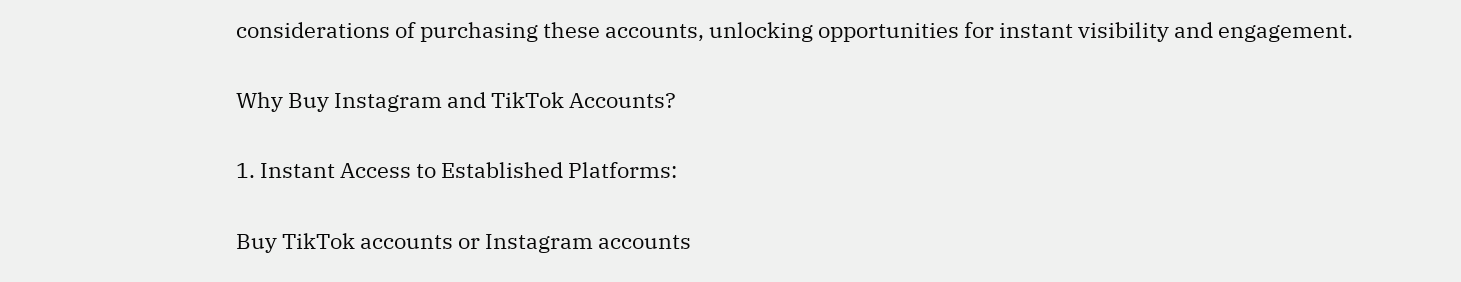considerations of purchasing these accounts, unlocking opportunities for instant visibility and engagement.

Why Buy Instagram and TikTok Accounts?

1. Instant Access to Established Platforms:

Buy TikTok accounts or Instagram accounts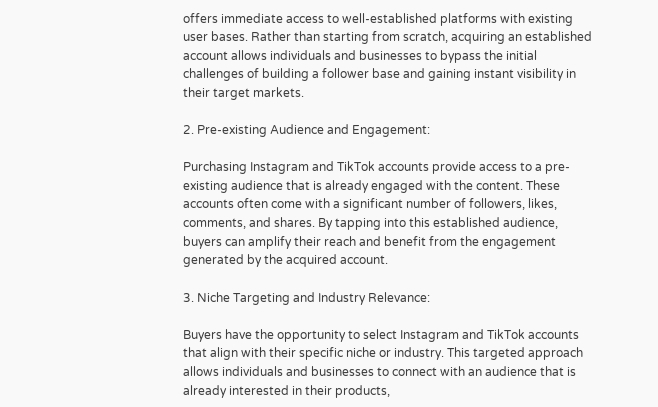offers immediate access to well-established platforms with existing user bases. Rather than starting from scratch, acquiring an established account allows individuals and businesses to bypass the initial challenges of building a follower base and gaining instant visibility in their target markets.

2. Pre-existing Audience and Engagement:

Purchasing Instagram and TikTok accounts provide access to a pre-existing audience that is already engaged with the content. These accounts often come with a significant number of followers, likes, comments, and shares. By tapping into this established audience, buyers can amplify their reach and benefit from the engagement generated by the acquired account.

3. Niche Targeting and Industry Relevance:

Buyers have the opportunity to select Instagram and TikTok accounts that align with their specific niche or industry. This targeted approach allows individuals and businesses to connect with an audience that is already interested in their products,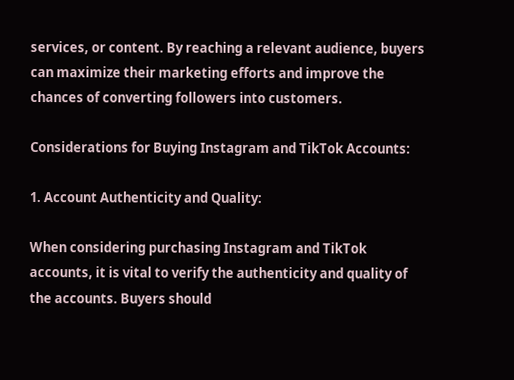services, or content. By reaching a relevant audience, buyers can maximize their marketing efforts and improve the chances of converting followers into customers.

Considerations for Buying Instagram and TikTok Accounts:

1. Account Authenticity and Quality:

When considering purchasing Instagram and TikTok accounts, it is vital to verify the authenticity and quality of the accounts. Buyers should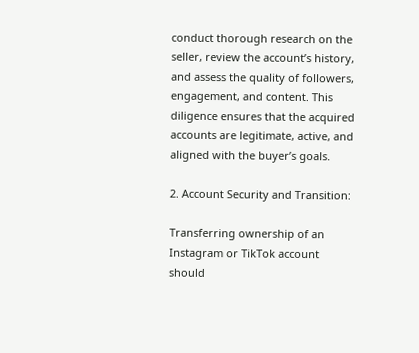conduct thorough research on the seller, review the account’s history, and assess the quality of followers, engagement, and content. This diligence ensures that the acquired accounts are legitimate, active, and aligned with the buyer’s goals.

2. Account Security and Transition:

Transferring ownership of an Instagram or TikTok account should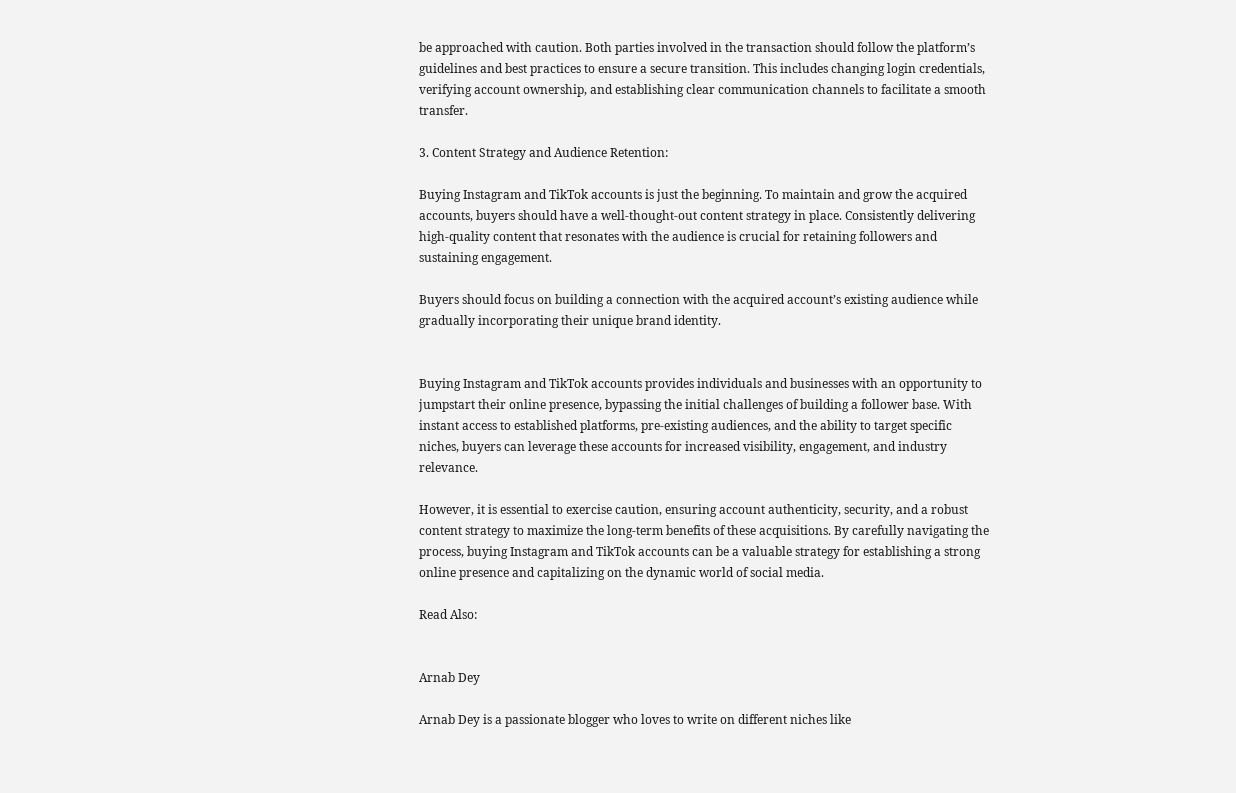be approached with caution. Both parties involved in the transaction should follow the platform’s guidelines and best practices to ensure a secure transition. This includes changing login credentials, verifying account ownership, and establishing clear communication channels to facilitate a smooth transfer.

3. Content Strategy and Audience Retention:

Buying Instagram and TikTok accounts is just the beginning. To maintain and grow the acquired accounts, buyers should have a well-thought-out content strategy in place. Consistently delivering high-quality content that resonates with the audience is crucial for retaining followers and sustaining engagement.

Buyers should focus on building a connection with the acquired account’s existing audience while gradually incorporating their unique brand identity.


Buying Instagram and TikTok accounts provides individuals and businesses with an opportunity to jumpstart their online presence, bypassing the initial challenges of building a follower base. With instant access to established platforms, pre-existing audiences, and the ability to target specific niches, buyers can leverage these accounts for increased visibility, engagement, and industry relevance.

However, it is essential to exercise caution, ensuring account authenticity, security, and a robust content strategy to maximize the long-term benefits of these acquisitions. By carefully navigating the process, buying Instagram and TikTok accounts can be a valuable strategy for establishing a strong online presence and capitalizing on the dynamic world of social media.

Read Also:


Arnab Dey

Arnab Dey is a passionate blogger who loves to write on different niches like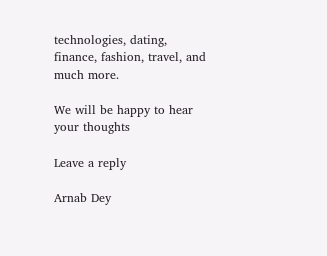technologies, dating, finance, fashion, travel, and much more.

We will be happy to hear your thoughts

Leave a reply

Arnab Dey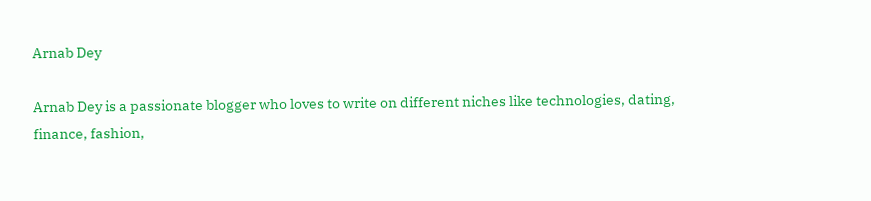Arnab Dey

Arnab Dey is a passionate blogger who loves to write on different niches like technologies, dating, finance, fashion,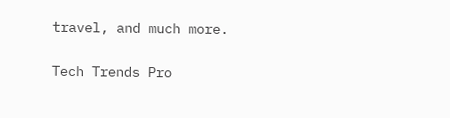travel, and much more.

Tech Trends Pro